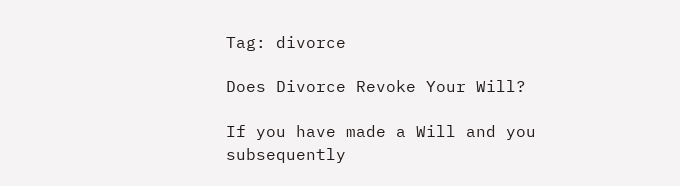Tag: divorce

Does Divorce Revoke Your Will?

If you have made a Will and you subsequently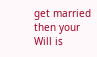get married then your Will is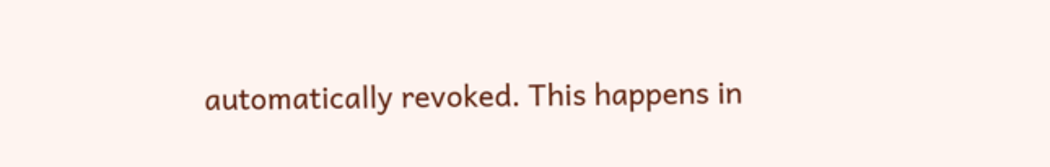automatically revoked. This happens in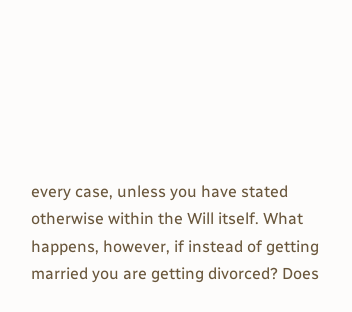every case, unless you have stated otherwise within the Will itself. What happens, however, if instead of getting married you are getting divorced? Does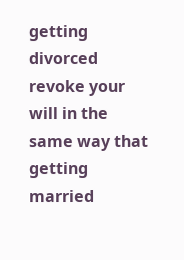getting divorced revoke your will in the same way that getting married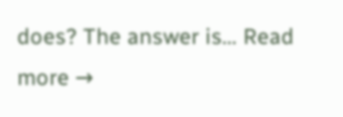does? The answer is… Read more →